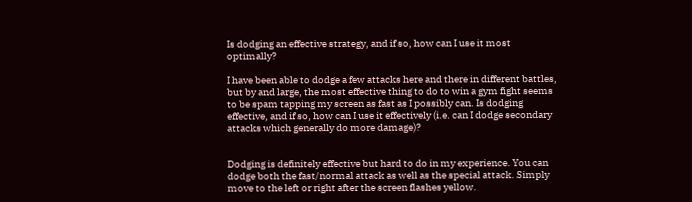Is dodging an effective strategy, and if so, how can I use it most optimally?

I have been able to dodge a few attacks here and there in different battles, but by and large, the most effective thing to do to win a gym fight seems to be spam tapping my screen as fast as I possibly can. Is dodging effective, and if so, how can I use it effectively (i.e. can I dodge secondary attacks which generally do more damage)?


Dodging is definitely effective but hard to do in my experience. You can dodge both the fast/normal attack as well as the special attack. Simply move to the left or right after the screen flashes yellow.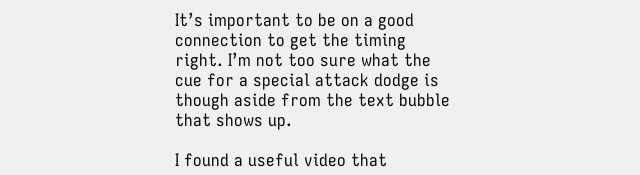It’s important to be on a good connection to get the timing right. I’m not too sure what the cue for a special attack dodge is though aside from the text bubble that shows up.

I found a useful video that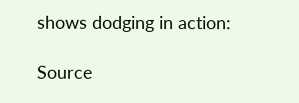shows dodging in action:

Source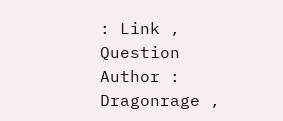: Link , Question Author : Dragonrage ,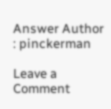Answer Author : pinckerman

Leave a Comment